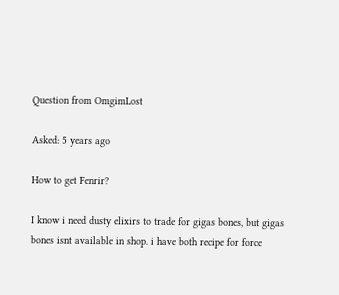Question from OmgimLost

Asked: 5 years ago

How to get Fenrir?

I know i need dusty elixirs to trade for gigas bones, but gigas bones isnt available in shop. i have both recipe for force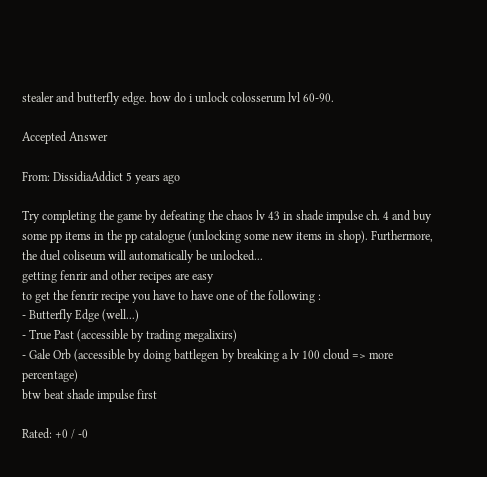stealer and butterfly edge. how do i unlock colosserum lvl 60-90.

Accepted Answer

From: DissidiaAddict 5 years ago

Try completing the game by defeating the chaos lv 43 in shade impulse ch. 4 and buy some pp items in the pp catalogue (unlocking some new items in shop). Furthermore, the duel coliseum will automatically be unlocked...
getting fenrir and other recipes are easy
to get the fenrir recipe you have to have one of the following :
- Butterfly Edge (well...)
- True Past (accessible by trading megalixirs)
- Gale Orb (accessible by doing battlegen by breaking a lv 100 cloud => more percentage)
btw beat shade impulse first

Rated: +0 / -0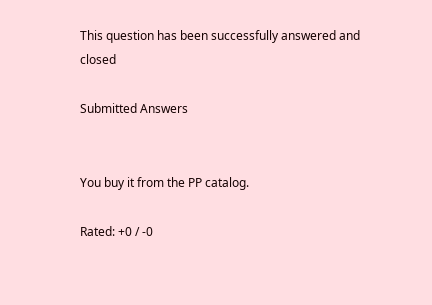This question has been successfully answered and closed

Submitted Answers


You buy it from the PP catalog.

Rated: +0 / -0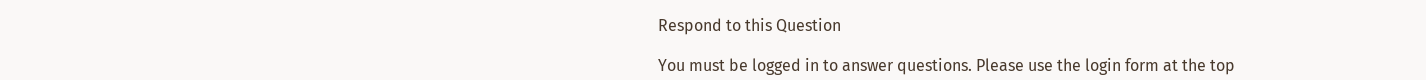Respond to this Question

You must be logged in to answer questions. Please use the login form at the top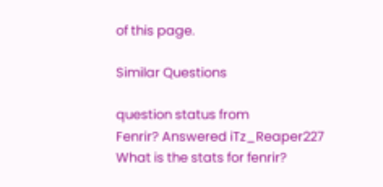of this page.

Similar Questions

question status from
Fenrir? Answered iTz_Reaper227
What is the stats for fenrir?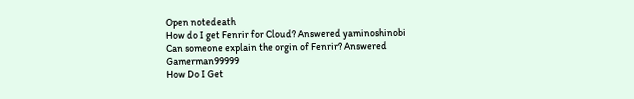Open notedeath
How do I get Fenrir for Cloud? Answered yaminoshinobi
Can someone explain the orgin of Fenrir? Answered Gamerman99999
How Do I Get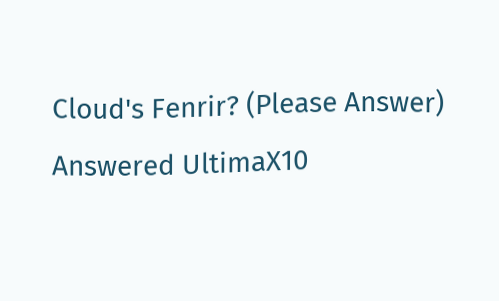Cloud's Fenrir? (Please Answer) Answered UltimaX10